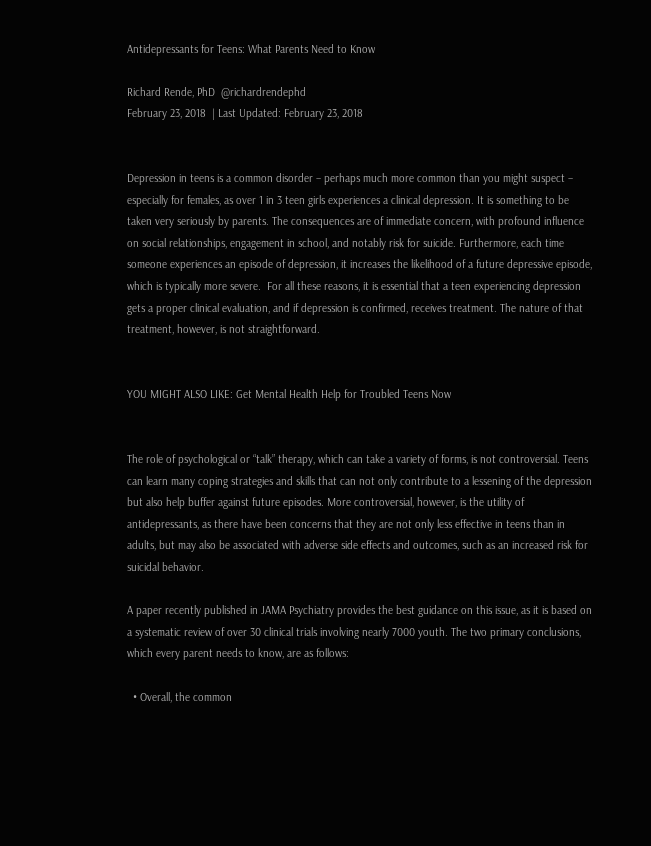Antidepressants for Teens: What Parents Need to Know

Richard Rende, PhD  @richardrendephd
February 23, 2018  | Last Updated: February 23, 2018


Depression in teens is a common disorder – perhaps much more common than you might suspect – especially for females, as over 1 in 3 teen girls experiences a clinical depression. It is something to be taken very seriously by parents. The consequences are of immediate concern, with profound influence on social relationships, engagement in school, and notably risk for suicide. Furthermore, each time someone experiences an episode of depression, it increases the likelihood of a future depressive episode, which is typically more severe.  For all these reasons, it is essential that a teen experiencing depression gets a proper clinical evaluation, and if depression is confirmed, receives treatment. The nature of that treatment, however, is not straightforward.


YOU MIGHT ALSO LIKE: Get Mental Health Help for Troubled Teens Now


The role of psychological or “talk” therapy, which can take a variety of forms, is not controversial. Teens can learn many coping strategies and skills that can not only contribute to a lessening of the depression but also help buffer against future episodes. More controversial, however, is the utility of antidepressants, as there have been concerns that they are not only less effective in teens than in adults, but may also be associated with adverse side effects and outcomes, such as an increased risk for suicidal behavior.

A paper recently published in JAMA Psychiatry provides the best guidance on this issue, as it is based on a systematic review of over 30 clinical trials involving nearly 7000 youth. The two primary conclusions, which every parent needs to know, are as follows:

  • Overall, the common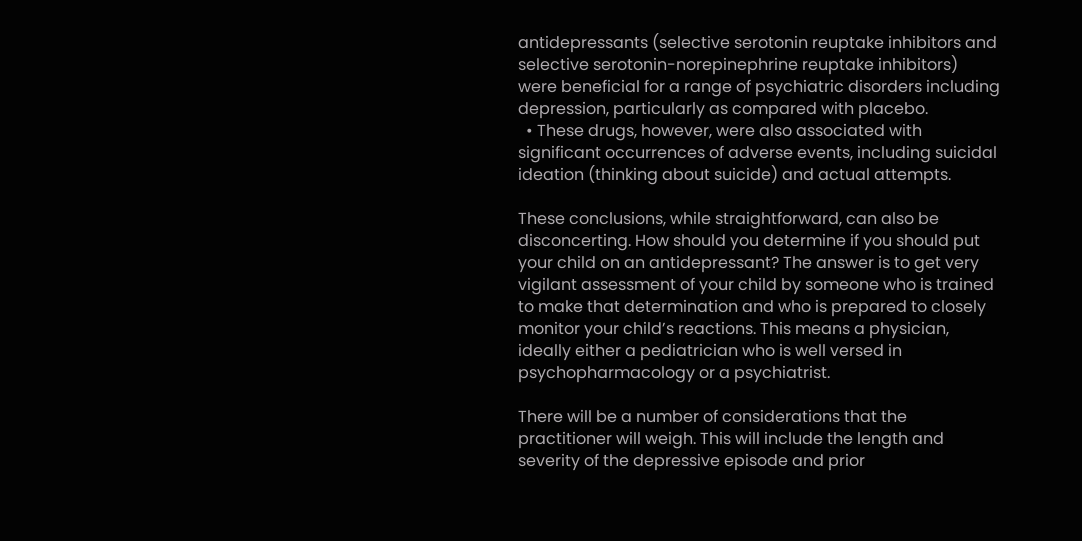antidepressants (selective serotonin reuptake inhibitors and selective serotonin-norepinephrine reuptake inhibitors) were beneficial for a range of psychiatric disorders including depression, particularly as compared with placebo.
  • These drugs, however, were also associated with significant occurrences of adverse events, including suicidal ideation (thinking about suicide) and actual attempts.

These conclusions, while straightforward, can also be disconcerting. How should you determine if you should put your child on an antidepressant? The answer is to get very vigilant assessment of your child by someone who is trained to make that determination and who is prepared to closely monitor your child’s reactions. This means a physician, ideally either a pediatrician who is well versed in psychopharmacology or a psychiatrist.

There will be a number of considerations that the practitioner will weigh. This will include the length and severity of the depressive episode and prior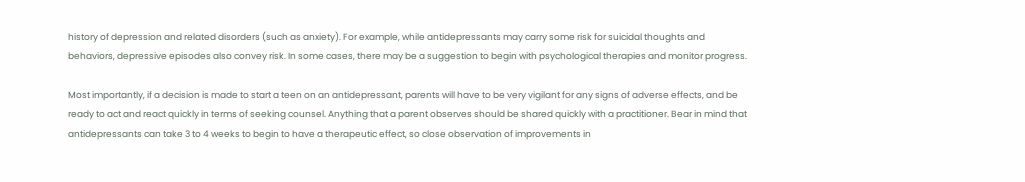history of depression and related disorders (such as anxiety). For example, while antidepressants may carry some risk for suicidal thoughts and behaviors, depressive episodes also convey risk. In some cases, there may be a suggestion to begin with psychological therapies and monitor progress.

Most importantly, if a decision is made to start a teen on an antidepressant, parents will have to be very vigilant for any signs of adverse effects, and be ready to act and react quickly in terms of seeking counsel. Anything that a parent observes should be shared quickly with a practitioner. Bear in mind that antidepressants can take 3 to 4 weeks to begin to have a therapeutic effect, so close observation of improvements in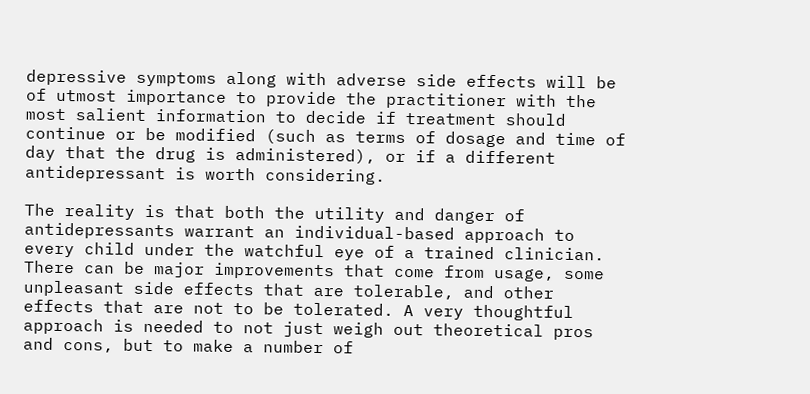depressive symptoms along with adverse side effects will be of utmost importance to provide the practitioner with the most salient information to decide if treatment should continue or be modified (such as terms of dosage and time of day that the drug is administered), or if a different antidepressant is worth considering.

The reality is that both the utility and danger of antidepressants warrant an individual-based approach to every child under the watchful eye of a trained clinician. There can be major improvements that come from usage, some unpleasant side effects that are tolerable, and other effects that are not to be tolerated. A very thoughtful approach is needed to not just weigh out theoretical pros and cons, but to make a number of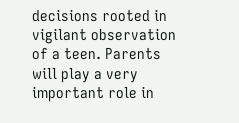decisions rooted in vigilant observation of a teen. Parents will play a very important role in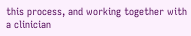this process, and working together with a clinician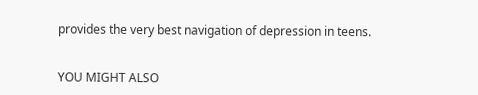provides the very best navigation of depression in teens.


YOU MIGHT ALSO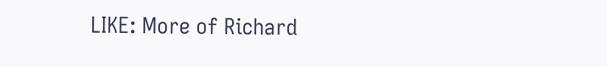LIKE: More of Richard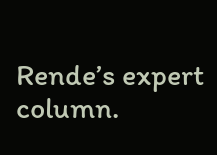Rende’s expert column.